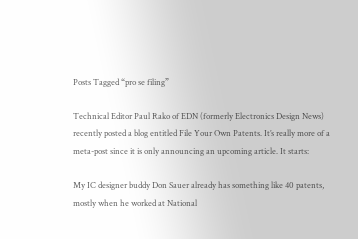Posts Tagged “pro se filing”

Technical Editor Paul Rako of EDN (formerly Electronics Design News) recently posted a blog entitled File Your Own Patents. It’s really more of a meta-post since it is only announcing an upcoming article. It starts:

My IC designer buddy Don Sauer already has something like 40 patents, mostly when he worked at National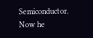Semiconductor. Now he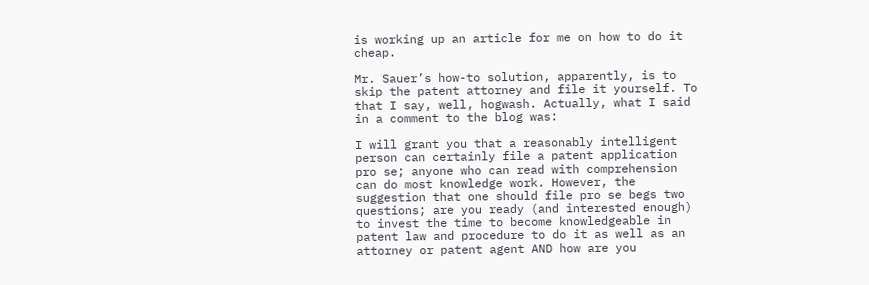is working up an article for me on how to do it cheap.

Mr. Sauer’s how-to solution, apparently, is to skip the patent attorney and file it yourself. To that I say, well, hogwash. Actually, what I said in a comment to the blog was:

I will grant you that a reasonably intelligent person can certainly file a patent application pro se; anyone who can read with comprehension can do most knowledge work. However, the suggestion that one should file pro se begs two questions; are you ready (and interested enough) to invest the time to become knowledgeable in patent law and procedure to do it as well as an attorney or patent agent AND how are you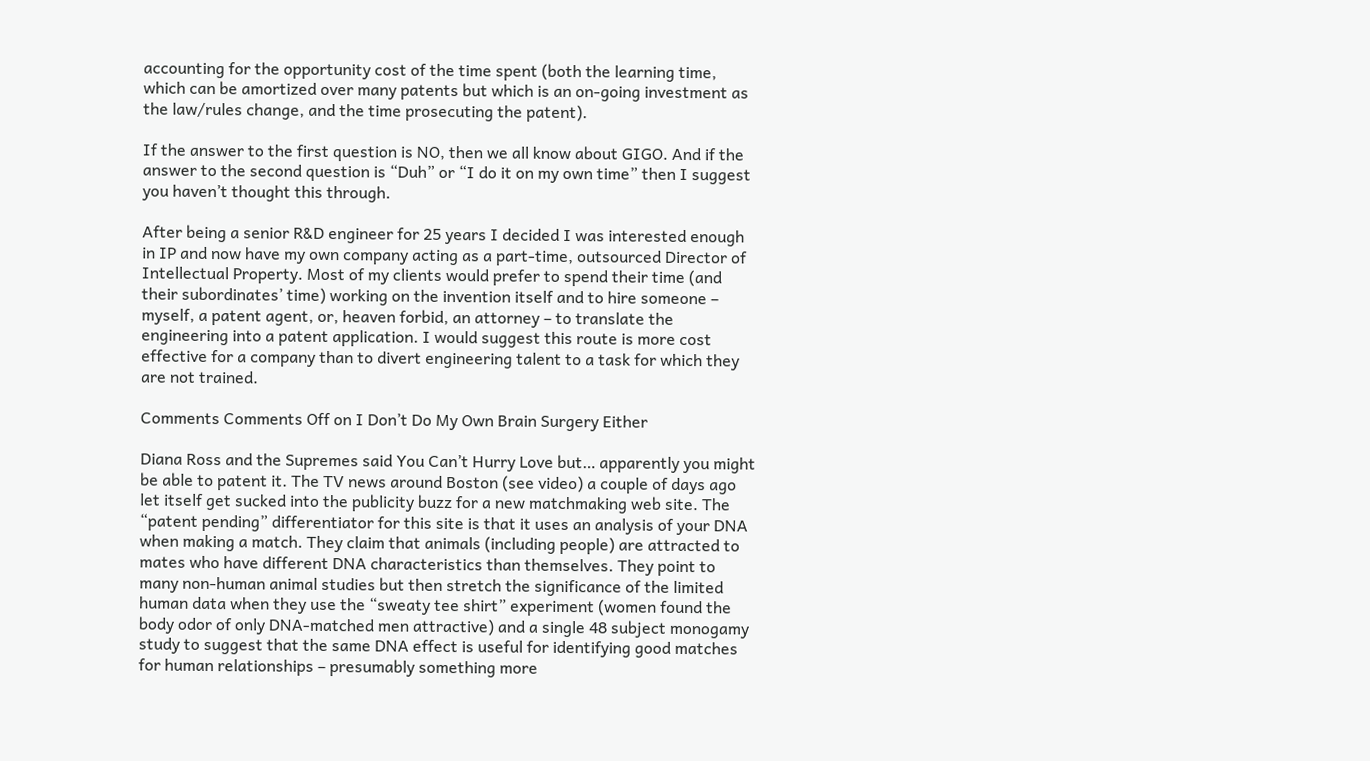accounting for the opportunity cost of the time spent (both the learning time, which can be amortized over many patents but which is an on-going investment as the law/rules change, and the time prosecuting the patent).

If the answer to the first question is NO, then we all know about GIGO. And if the answer to the second question is “Duh” or “I do it on my own time” then I suggest you haven’t thought this through.

After being a senior R&D engineer for 25 years I decided I was interested enough in IP and now have my own company acting as a part-time, outsourced Director of Intellectual Property. Most of my clients would prefer to spend their time (and their subordinates’ time) working on the invention itself and to hire someone – myself, a patent agent, or, heaven forbid, an attorney – to translate the engineering into a patent application. I would suggest this route is more cost effective for a company than to divert engineering talent to a task for which they are not trained.

Comments Comments Off on I Don’t Do My Own Brain Surgery Either

Diana Ross and the Supremes said You Can’t Hurry Love but… apparently you might be able to patent it. The TV news around Boston (see video) a couple of days ago let itself get sucked into the publicity buzz for a new matchmaking web site. The “patent pending” differentiator for this site is that it uses an analysis of your DNA when making a match. They claim that animals (including people) are attracted to mates who have different DNA characteristics than themselves. They point to many non-human animal studies but then stretch the significance of the limited human data when they use the “sweaty tee shirt” experiment (women found the body odor of only DNA-matched men attractive) and a single 48 subject monogamy study to suggest that the same DNA effect is useful for identifying good matches for human relationships – presumably something more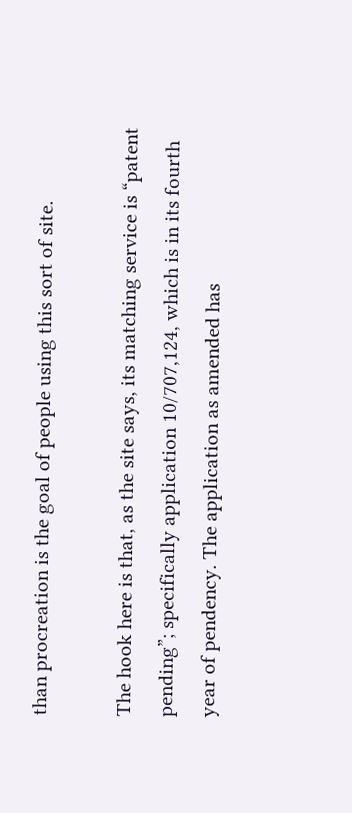than procreation is the goal of people using this sort of site.

The hook here is that, as the site says, its matching service is “patent pending”; specifically application 10/707,124, which is in its fourth year of pendency. The application as amended has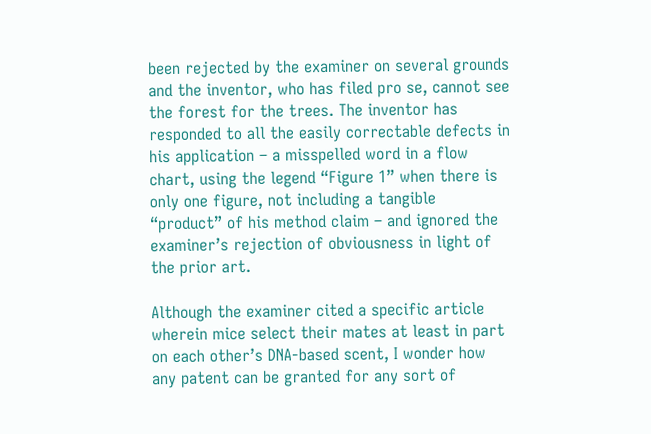been rejected by the examiner on several grounds and the inventor, who has filed pro se, cannot see the forest for the trees. The inventor has responded to all the easily correctable defects in his application – a misspelled word in a flow chart, using the legend “Figure 1” when there is only one figure, not including a tangible “product” of his method claim – and ignored the examiner’s rejection of obviousness in light of the prior art.

Although the examiner cited a specific article wherein mice select their mates at least in part on each other’s DNA-based scent, I wonder how any patent can be granted for any sort of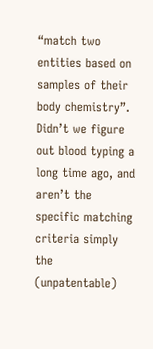“match two entities based on samples of their body chemistry”. Didn’t we figure out blood typing a long time ago, and aren’t the specific matching criteria simply the (unpatentable)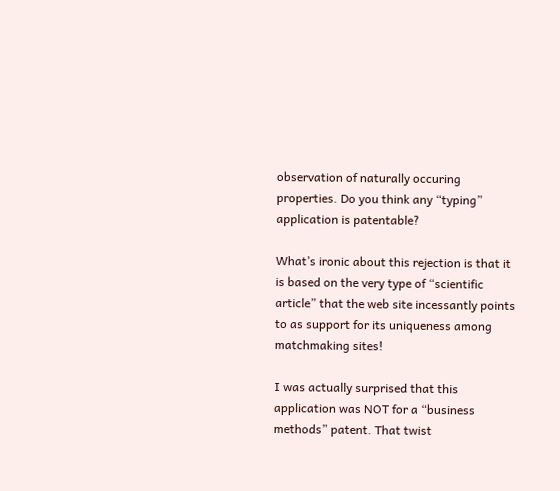observation of naturally occuring properties. Do you think any “typing” application is patentable?

What’s ironic about this rejection is that it is based on the very type of “scientific article” that the web site incessantly points to as support for its uniqueness among matchmaking sites!

I was actually surprised that this application was NOT for a “business methods” patent. That twist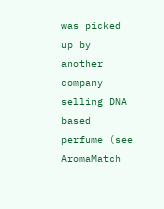was picked up by another company selling DNA based perfume (see AromaMatch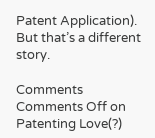Patent Application). But that’s a different story.

Comments Comments Off on Patenting Love(?)